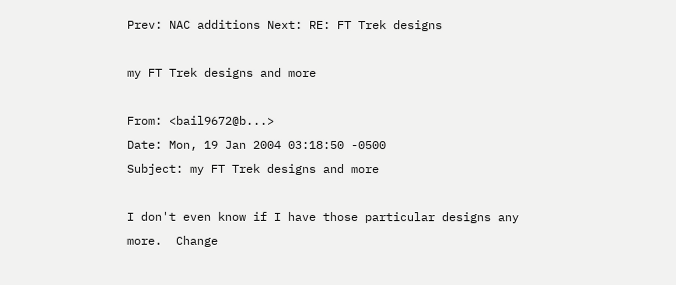Prev: NAC additions Next: RE: FT Trek designs

my FT Trek designs and more

From: <bail9672@b...>
Date: Mon, 19 Jan 2004 03:18:50 -0500
Subject: my FT Trek designs and more

I don't even know if I have those particular designs any more.  Change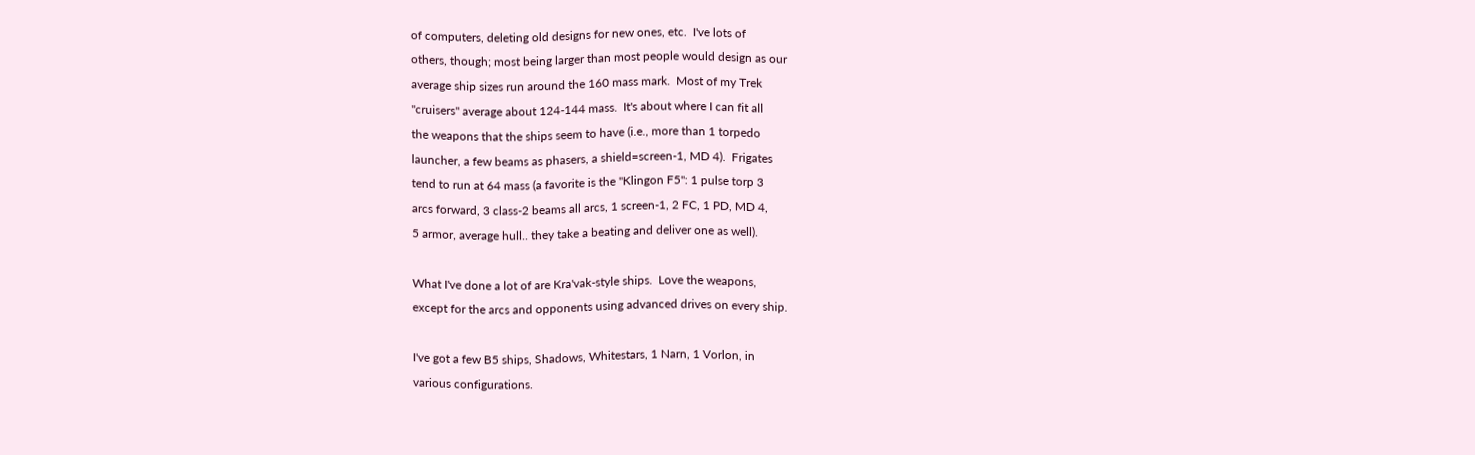of computers, deleting old designs for new ones, etc.  I've lots of
others, though; most being larger than most people would design as our
average ship sizes run around the 160 mass mark.  Most of my Trek
"cruisers" average about 124-144 mass.  It's about where I can fit all
the weapons that the ships seem to have (i.e., more than 1 torpedo
launcher, a few beams as phasers, a shield=screen-1, MD 4).  Frigates
tend to run at 64 mass (a favorite is the "Klingon F5": 1 pulse torp 3
arcs forward, 3 class-2 beams all arcs, 1 screen-1, 2 FC, 1 PD, MD 4,
5 armor, average hull.. they take a beating and deliver one as well).

What I've done a lot of are Kra'vak-style ships.  Love the weapons,
except for the arcs and opponents using advanced drives on every ship.

I've got a few B5 ships, Shadows, Whitestars, 1 Narn, 1 Vorlon, in
various configurations.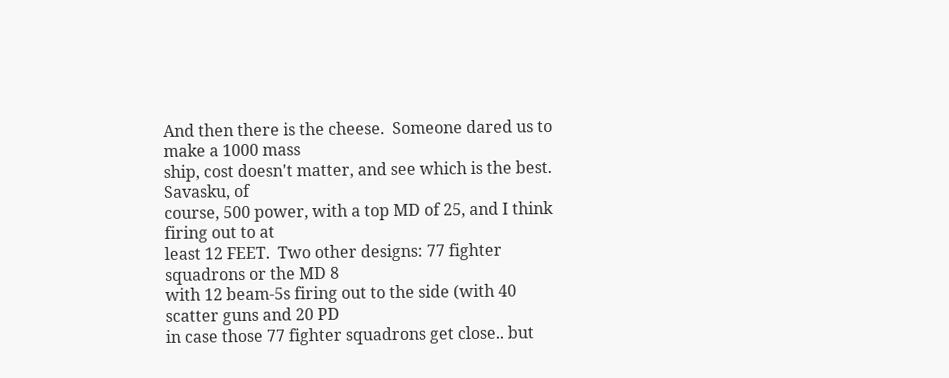And then there is the cheese.  Someone dared us to make a 1000 mass
ship, cost doesn't matter, and see which is the best.  Savasku, of
course, 500 power, with a top MD of 25, and I think firing out to at
least 12 FEET.  Two other designs: 77 fighter squadrons or the MD 8
with 12 beam-5s firing out to the side (with 40 scatter guns and 20 PD
in case those 77 fighter squadrons get close.. but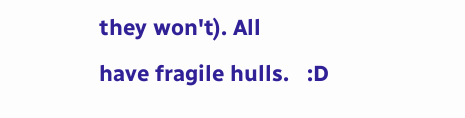they won't). All
have fragile hulls.   :D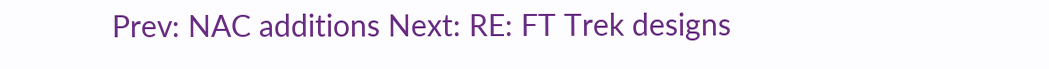Prev: NAC additions Next: RE: FT Trek designs